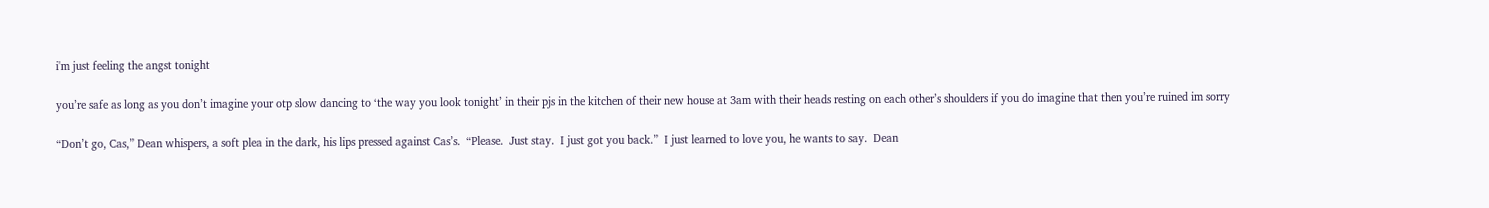i'm just feeling the angst tonight

you’re safe as long as you don’t imagine your otp slow dancing to ‘the way you look tonight’ in their pjs in the kitchen of their new house at 3am with their heads resting on each other’s shoulders if you do imagine that then you’re ruined im sorry

“Don’t go, Cas,” Dean whispers, a soft plea in the dark, his lips pressed against Cas’s.  “Please.  Just stay.  I just got you back.”  I just learned to love you, he wants to say.  Dean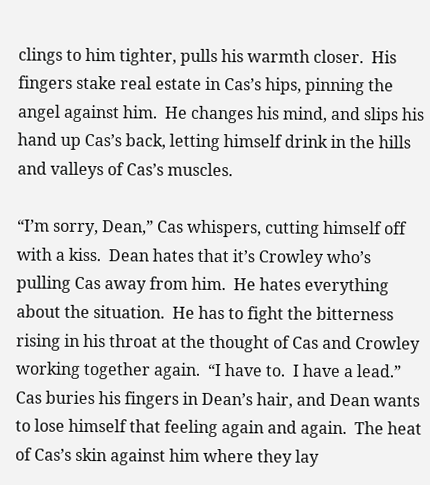clings to him tighter, pulls his warmth closer.  His fingers stake real estate in Cas’s hips, pinning the angel against him.  He changes his mind, and slips his hand up Cas’s back, letting himself drink in the hills and valleys of Cas’s muscles.

“I’m sorry, Dean,” Cas whispers, cutting himself off with a kiss.  Dean hates that it’s Crowley who’s pulling Cas away from him.  He hates everything about the situation.  He has to fight the bitterness rising in his throat at the thought of Cas and Crowley working together again.  “I have to.  I have a lead.”  Cas buries his fingers in Dean’s hair, and Dean wants to lose himself that feeling again and again.  The heat of Cas’s skin against him where they lay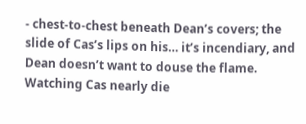- chest-to-chest beneath Dean’s covers; the slide of Cas’s lips on his… it’s incendiary, and Dean doesn’t want to douse the flame.  Watching Cas nearly die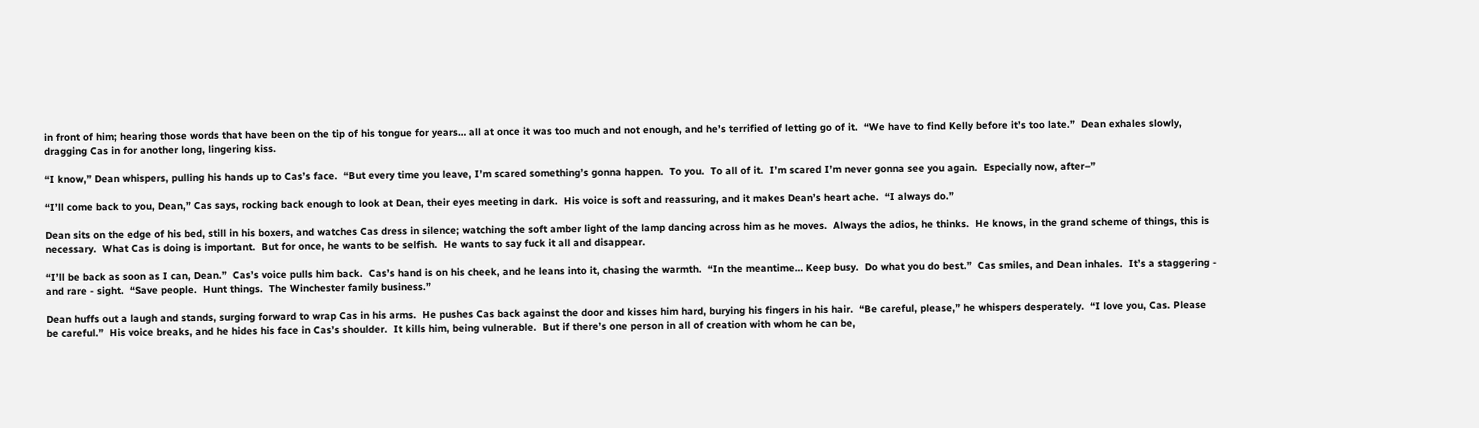in front of him; hearing those words that have been on the tip of his tongue for years… all at once it was too much and not enough, and he’s terrified of letting go of it.  “We have to find Kelly before it’s too late.”  Dean exhales slowly, dragging Cas in for another long, lingering kiss.

“I know,” Dean whispers, pulling his hands up to Cas’s face.  “But every time you leave, I’m scared something’s gonna happen.  To you.  To all of it.  I’m scared I’m never gonna see you again.  Especially now, after–”

“I’ll come back to you, Dean,” Cas says, rocking back enough to look at Dean, their eyes meeting in dark.  His voice is soft and reassuring, and it makes Dean’s heart ache.  “I always do.”

Dean sits on the edge of his bed, still in his boxers, and watches Cas dress in silence; watching the soft amber light of the lamp dancing across him as he moves.  Always the adios, he thinks.  He knows, in the grand scheme of things, this is necessary.  What Cas is doing is important.  But for once, he wants to be selfish.  He wants to say fuck it all and disappear.

“I’ll be back as soon as I can, Dean.”  Cas’s voice pulls him back.  Cas’s hand is on his cheek, and he leans into it, chasing the warmth.  “In the meantime… Keep busy.  Do what you do best.”  Cas smiles, and Dean inhales.  It’s a staggering - and rare - sight.  “Save people.  Hunt things.  The Winchester family business.”

Dean huffs out a laugh and stands, surging forward to wrap Cas in his arms.  He pushes Cas back against the door and kisses him hard, burying his fingers in his hair.  “Be careful, please,” he whispers desperately.  “I love you, Cas. Please be careful.”  His voice breaks, and he hides his face in Cas’s shoulder.  It kills him, being vulnerable.  But if there’s one person in all of creation with whom he can be,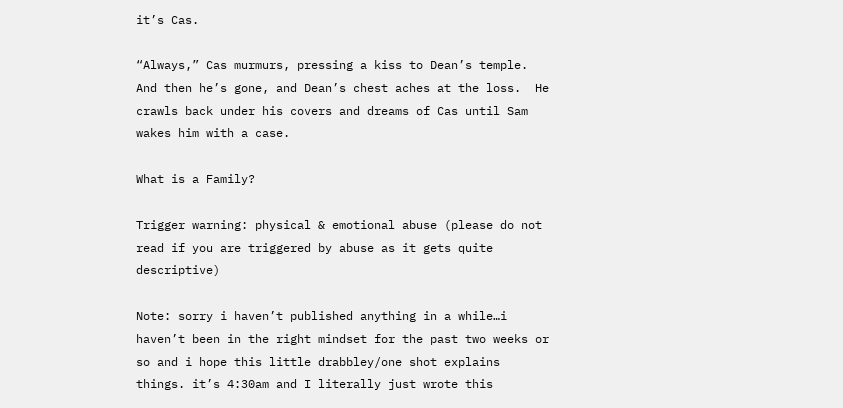it’s Cas.

“Always,” Cas murmurs, pressing a kiss to Dean’s temple.  And then he’s gone, and Dean’s chest aches at the loss.  He crawls back under his covers and dreams of Cas until Sam wakes him with a case.

What is a Family?

Trigger warning: physical & emotional abuse (please do not read if you are triggered by abuse as it gets quite descriptive)

Note: sorry i haven’t published anything in a while…i haven’t been in the right mindset for the past two weeks or so and i hope this little drabbley/one shot explains things. it’s 4:30am and I literally just wrote this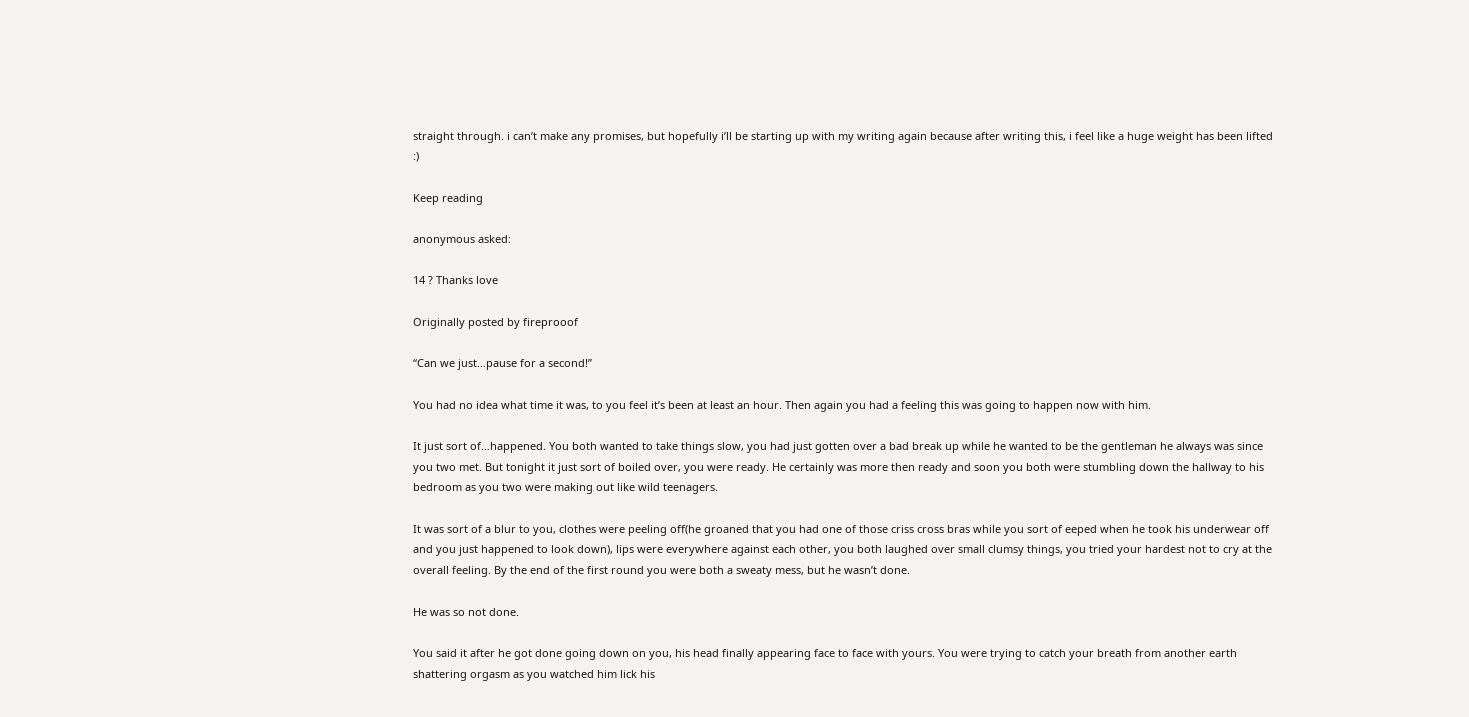straight through. i can’t make any promises, but hopefully i’ll be starting up with my writing again because after writing this, i feel like a huge weight has been lifted :)

Keep reading

anonymous asked:

14 ? Thanks love

Originally posted by fireprooof

“Can we just…pause for a second!”

You had no idea what time it was, to you feel it’s been at least an hour. Then again you had a feeling this was going to happen now with him.

It just sort of…happened. You both wanted to take things slow, you had just gotten over a bad break up while he wanted to be the gentleman he always was since you two met. But tonight it just sort of boiled over, you were ready. He certainly was more then ready and soon you both were stumbling down the hallway to his bedroom as you two were making out like wild teenagers.

It was sort of a blur to you, clothes were peeling off(he groaned that you had one of those criss cross bras while you sort of eeped when he took his underwear off and you just happened to look down), lips were everywhere against each other, you both laughed over small clumsy things, you tried your hardest not to cry at the overall feeling. By the end of the first round you were both a sweaty mess, but he wasn’t done.

He was so not done.

You said it after he got done going down on you, his head finally appearing face to face with yours. You were trying to catch your breath from another earth shattering orgasm as you watched him lick his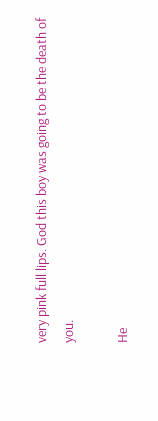very pink full lips. God this boy was going to be the death of you.

He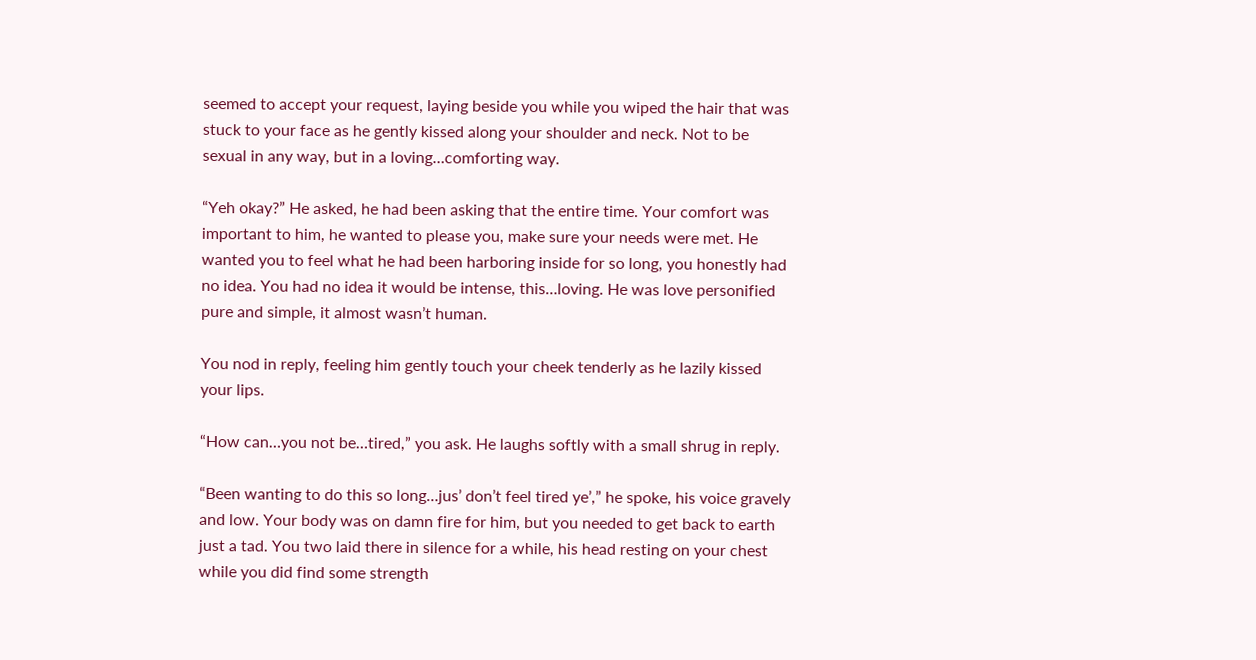seemed to accept your request, laying beside you while you wiped the hair that was stuck to your face as he gently kissed along your shoulder and neck. Not to be sexual in any way, but in a loving…comforting way.

“Yeh okay?” He asked, he had been asking that the entire time. Your comfort was important to him, he wanted to please you, make sure your needs were met. He wanted you to feel what he had been harboring inside for so long, you honestly had no idea. You had no idea it would be intense, this…loving. He was love personified pure and simple, it almost wasn’t human.

You nod in reply, feeling him gently touch your cheek tenderly as he lazily kissed your lips.

“How can…you not be…tired,” you ask. He laughs softly with a small shrug in reply.

“Been wanting to do this so long…jus’ don’t feel tired ye’,” he spoke, his voice gravely and low. Your body was on damn fire for him, but you needed to get back to earth just a tad. You two laid there in silence for a while, his head resting on your chest while you did find some strength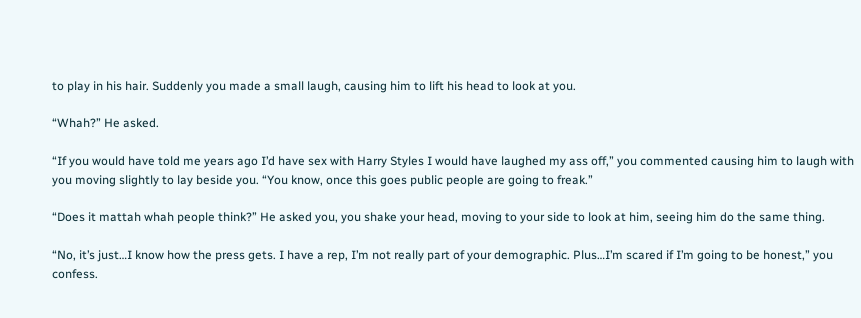to play in his hair. Suddenly you made a small laugh, causing him to lift his head to look at you.

“Whah?” He asked.

“If you would have told me years ago I’d have sex with Harry Styles I would have laughed my ass off,” you commented causing him to laugh with you moving slightly to lay beside you. “You know, once this goes public people are going to freak.”

“Does it mattah whah people think?” He asked you, you shake your head, moving to your side to look at him, seeing him do the same thing.

“No, it’s just…I know how the press gets. I have a rep, I’m not really part of your demographic. Plus…I’m scared if I’m going to be honest,” you confess.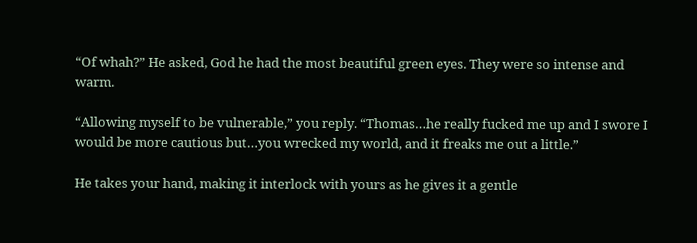“Of whah?” He asked, God he had the most beautiful green eyes. They were so intense and warm.

“Allowing myself to be vulnerable,” you reply. “Thomas…he really fucked me up and I swore I would be more cautious but…you wrecked my world, and it freaks me out a little.”

He takes your hand, making it interlock with yours as he gives it a gentle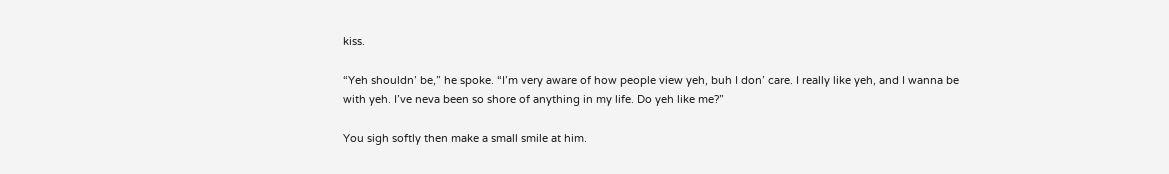kiss.

“Yeh shouldn’ be,” he spoke. “I’m very aware of how people view yeh, buh I don’ care. I really like yeh, and I wanna be with yeh. I’ve neva been so shore of anything in my life. Do yeh like me?”

You sigh softly then make a small smile at him.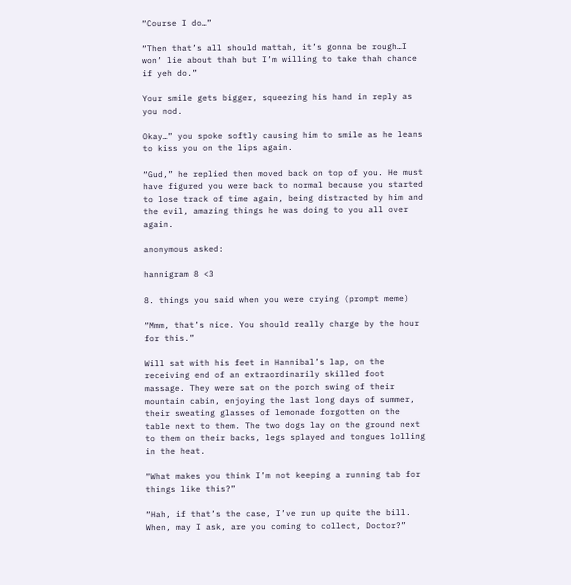“Course I do…”

“Then that’s all should mattah, it’s gonna be rough…I won’ lie about thah but I’m willing to take thah chance if yeh do.”

Your smile gets bigger, squeezing his hand in reply as you nod.

Okay…” you spoke softly causing him to smile as he leans to kiss you on the lips again.

“Gud,” he replied then moved back on top of you. He must have figured you were back to normal because you started to lose track of time again, being distracted by him and the evil, amazing things he was doing to you all over again.

anonymous asked:

hannigram 8 <3

8. things you said when you were crying (prompt meme)

“Mmm, that’s nice. You should really charge by the hour for this.”

Will sat with his feet in Hannibal’s lap, on the receiving end of an extraordinarily skilled foot massage. They were sat on the porch swing of their mountain cabin, enjoying the last long days of summer, their sweating glasses of lemonade forgotten on the table next to them. The two dogs lay on the ground next to them on their backs, legs splayed and tongues lolling in the heat.

“What makes you think I’m not keeping a running tab for things like this?”

“Hah, if that’s the case, I’ve run up quite the bill. When, may I ask, are you coming to collect, Doctor?”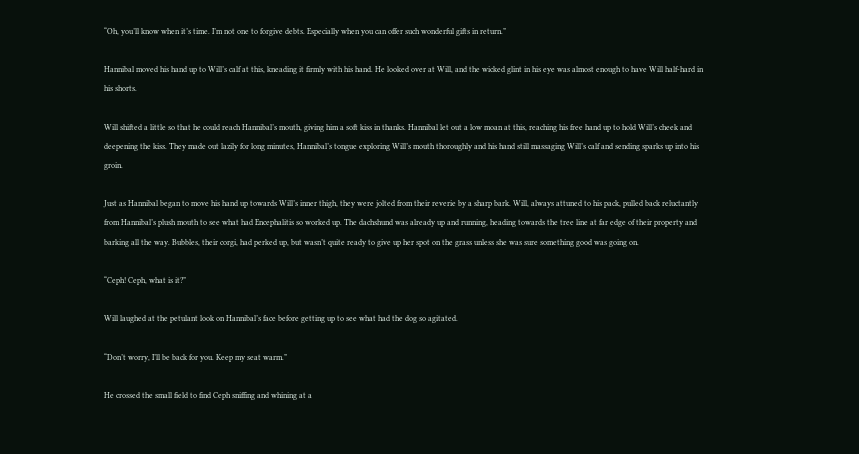“Oh, you’ll know when it’s time. I’m not one to forgive debts. Especially when you can offer such wonderful gifts in return.”

Hannibal moved his hand up to Will’s calf at this, kneading it firmly with his hand. He looked over at Will, and the wicked glint in his eye was almost enough to have Will half-hard in his shorts.

Will shifted a little so that he could reach Hannibal’s mouth, giving him a soft kiss in thanks. Hannibal let out a low moan at this, reaching his free hand up to hold Will’s cheek and deepening the kiss. They made out lazily for long minutes, Hannibal’s tongue exploring Will’s mouth thoroughly and his hand still massaging Will’s calf and sending sparks up into his groin.

Just as Hannibal began to move his hand up towards Will’s inner thigh, they were jolted from their reverie by a sharp bark. Will, always attuned to his pack, pulled back reluctantly from Hannibal’s plush mouth to see what had Encephalitis so worked up. The dachshund was already up and running, heading towards the tree line at far edge of their property and barking all the way. Bubbles, their corgi, had perked up, but wasn’t quite ready to give up her spot on the grass unless she was sure something good was going on.

“Ceph! Ceph, what is it?”

Will laughed at the petulant look on Hannibal’s face before getting up to see what had the dog so agitated.

“Don’t worry, I’ll be back for you. Keep my seat warm.”

He crossed the small field to find Ceph sniffing and whining at a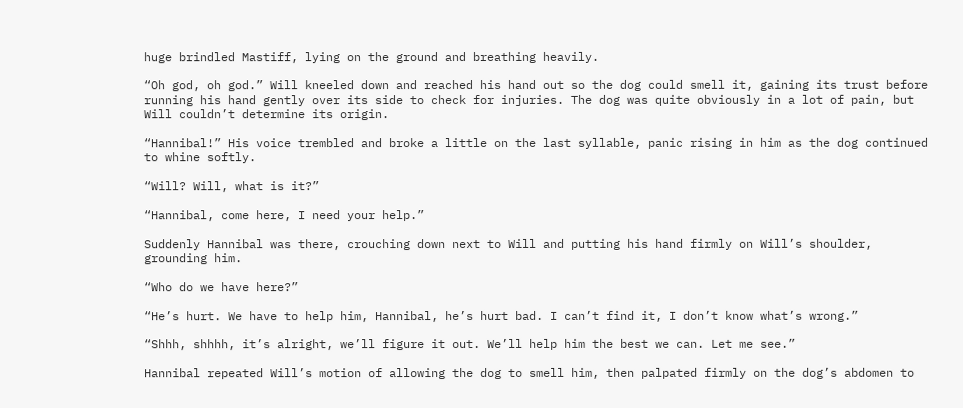huge brindled Mastiff, lying on the ground and breathing heavily.

“Oh god, oh god.” Will kneeled down and reached his hand out so the dog could smell it, gaining its trust before running his hand gently over its side to check for injuries. The dog was quite obviously in a lot of pain, but Will couldn’t determine its origin.

“Hannibal!” His voice trembled and broke a little on the last syllable, panic rising in him as the dog continued to whine softly.

“Will? Will, what is it?”

“Hannibal, come here, I need your help.”

Suddenly Hannibal was there, crouching down next to Will and putting his hand firmly on Will’s shoulder, grounding him.

“Who do we have here?”

“He’s hurt. We have to help him, Hannibal, he’s hurt bad. I can’t find it, I don’t know what’s wrong.”

“Shhh, shhhh, it’s alright, we’ll figure it out. We’ll help him the best we can. Let me see.”

Hannibal repeated Will’s motion of allowing the dog to smell him, then palpated firmly on the dog’s abdomen to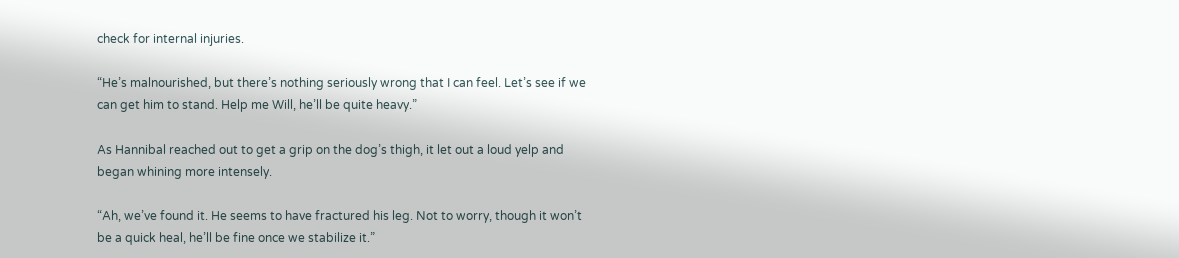check for internal injuries.

“He’s malnourished, but there’s nothing seriously wrong that I can feel. Let’s see if we can get him to stand. Help me Will, he’ll be quite heavy.”

As Hannibal reached out to get a grip on the dog’s thigh, it let out a loud yelp and began whining more intensely.

“Ah, we’ve found it. He seems to have fractured his leg. Not to worry, though it won’t be a quick heal, he’ll be fine once we stabilize it.”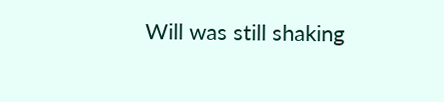Will was still shaking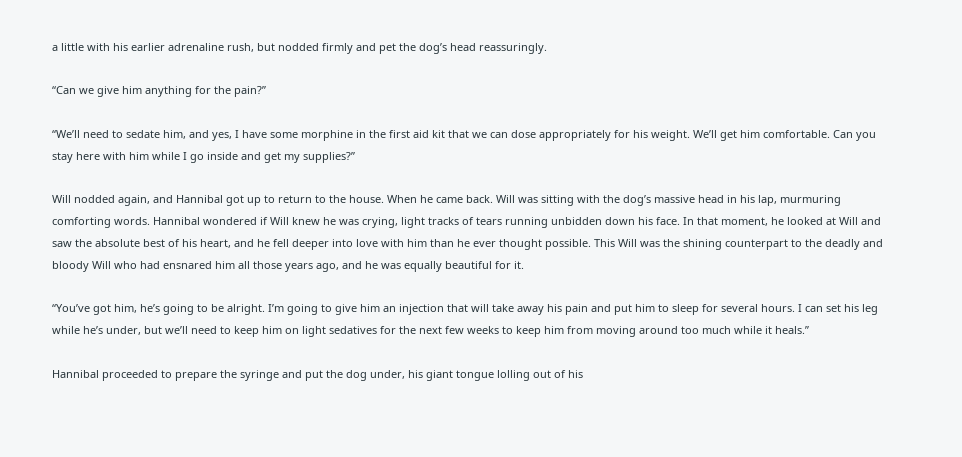a little with his earlier adrenaline rush, but nodded firmly and pet the dog’s head reassuringly.

“Can we give him anything for the pain?”

“We’ll need to sedate him, and yes, I have some morphine in the first aid kit that we can dose appropriately for his weight. We’ll get him comfortable. Can you stay here with him while I go inside and get my supplies?”

Will nodded again, and Hannibal got up to return to the house. When he came back. Will was sitting with the dog’s massive head in his lap, murmuring comforting words. Hannibal wondered if Will knew he was crying, light tracks of tears running unbidden down his face. In that moment, he looked at Will and saw the absolute best of his heart, and he fell deeper into love with him than he ever thought possible. This Will was the shining counterpart to the deadly and bloody Will who had ensnared him all those years ago, and he was equally beautiful for it.

“You’ve got him, he’s going to be alright. I’m going to give him an injection that will take away his pain and put him to sleep for several hours. I can set his leg while he’s under, but we’ll need to keep him on light sedatives for the next few weeks to keep him from moving around too much while it heals.”

Hannibal proceeded to prepare the syringe and put the dog under, his giant tongue lolling out of his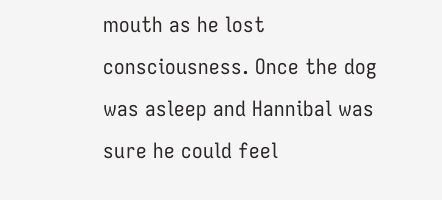mouth as he lost consciousness. Once the dog was asleep and Hannibal was sure he could feel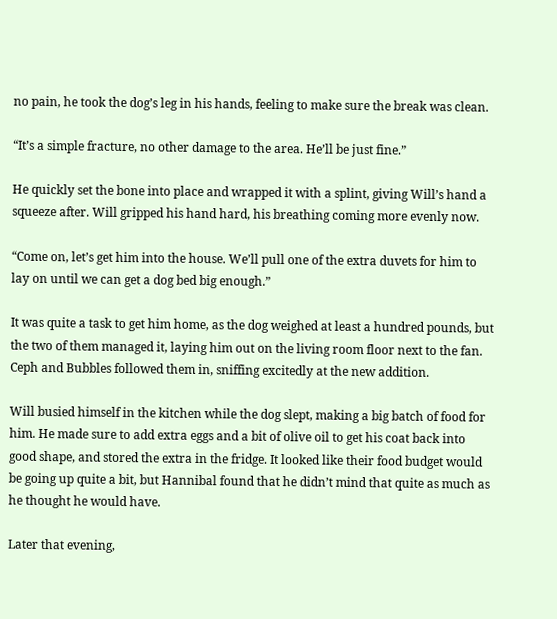no pain, he took the dog’s leg in his hands, feeling to make sure the break was clean.

“It’s a simple fracture, no other damage to the area. He’ll be just fine.”

He quickly set the bone into place and wrapped it with a splint, giving Will’s hand a squeeze after. Will gripped his hand hard, his breathing coming more evenly now.

“Come on, let’s get him into the house. We’ll pull one of the extra duvets for him to lay on until we can get a dog bed big enough.”

It was quite a task to get him home, as the dog weighed at least a hundred pounds, but the two of them managed it, laying him out on the living room floor next to the fan. Ceph and Bubbles followed them in, sniffing excitedly at the new addition.

Will busied himself in the kitchen while the dog slept, making a big batch of food for him. He made sure to add extra eggs and a bit of olive oil to get his coat back into good shape, and stored the extra in the fridge. It looked like their food budget would be going up quite a bit, but Hannibal found that he didn’t mind that quite as much as he thought he would have.

Later that evening,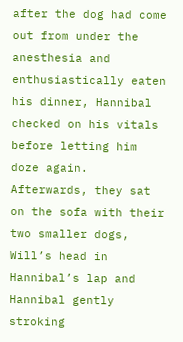after the dog had come out from under the anesthesia and enthusiastically eaten his dinner, Hannibal checked on his vitals before letting him doze again. Afterwards, they sat on the sofa with their two smaller dogs, Will’s head in Hannibal’s lap and Hannibal gently stroking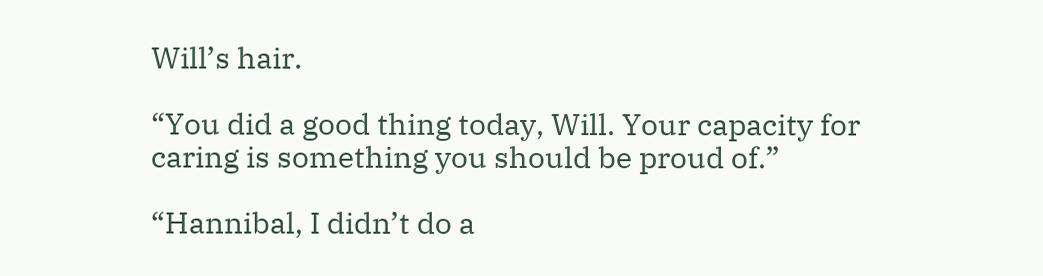Will’s hair.

“You did a good thing today, Will. Your capacity for caring is something you should be proud of.”

“Hannibal, I didn’t do a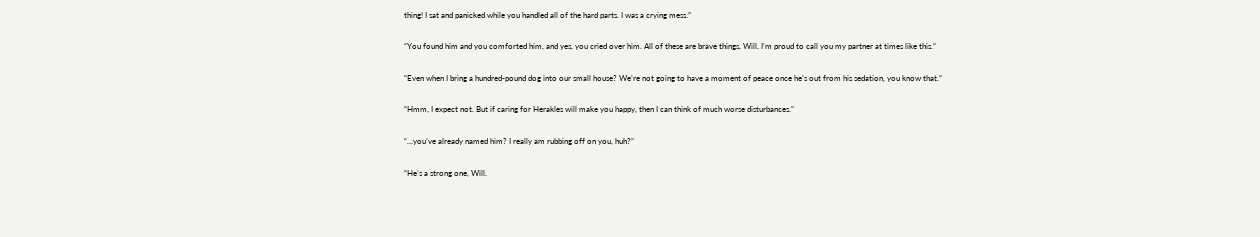thing! I sat and panicked while you handled all of the hard parts. I was a crying mess.”

“You found him and you comforted him, and yes, you cried over him. All of these are brave things, Will. I’m proud to call you my partner at times like this.”

“Even when I bring a hundred-pound dog into our small house? We’re not going to have a moment of peace once he’s out from his sedation, you know that.”

“Hmm, I expect not. But if caring for Herakles will make you happy, then I can think of much worse disturbances.”

“…you’ve already named him? I really am rubbing off on you, huh?”

“He’s a strong one, Will.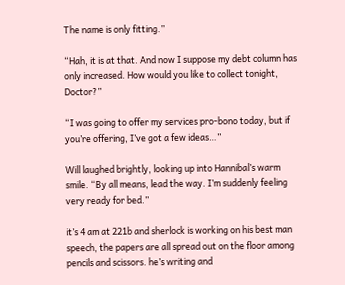The name is only fitting.”

“Hah, it is at that. And now I suppose my debt column has only increased. How would you like to collect tonight, Doctor?”

“I was going to offer my services pro-bono today, but if you’re offering, I’ve got a few ideas…”

Will laughed brightly, looking up into Hannibal’s warm smile. “By all means, lead the way. I’m suddenly feeling very ready for bed.”

it’s 4 am at 221b and sherlock is working on his best man speech, the papers are all spread out on the floor among pencils and scissors. he’s writing and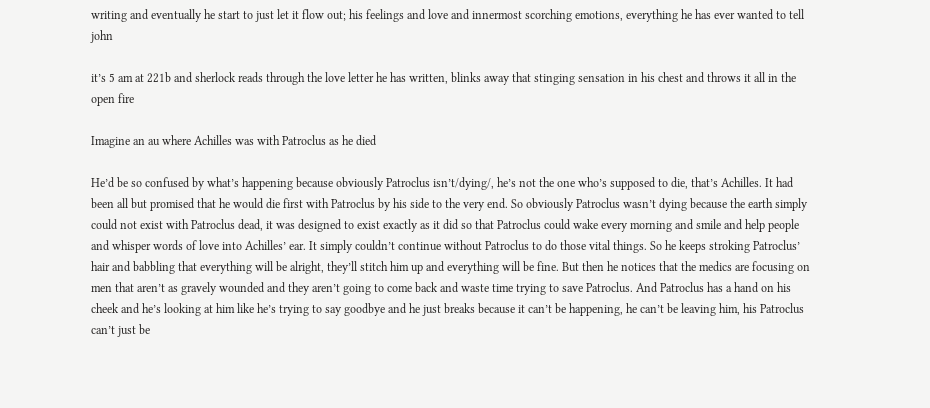writing and eventually he start to just let it flow out; his feelings and love and innermost scorching emotions, everything he has ever wanted to tell john

it’s 5 am at 221b and sherlock reads through the love letter he has written, blinks away that stinging sensation in his chest and throws it all in the open fire

Imagine an au where Achilles was with Patroclus as he died

He’d be so confused by what’s happening because obviously Patroclus isn’t/dying/, he’s not the one who’s supposed to die, that’s Achilles. It had been all but promised that he would die first with Patroclus by his side to the very end. So obviously Patroclus wasn’t dying because the earth simply could not exist with Patroclus dead, it was designed to exist exactly as it did so that Patroclus could wake every morning and smile and help people and whisper words of love into Achilles’ ear. It simply couldn’t continue without Patroclus to do those vital things. So he keeps stroking Patroclus’ hair and babbling that everything will be alright, they’ll stitch him up and everything will be fine. But then he notices that the medics are focusing on men that aren’t as gravely wounded and they aren’t going to come back and waste time trying to save Patroclus. And Patroclus has a hand on his cheek and he’s looking at him like he’s trying to say goodbye and he just breaks because it can’t be happening, he can’t be leaving him, his Patroclus can’t just be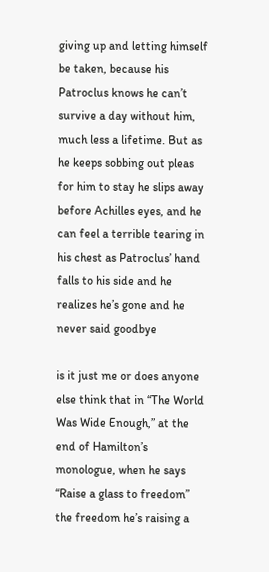giving up and letting himself be taken, because his Patroclus knows he can’t survive a day without him, much less a lifetime. But as he keeps sobbing out pleas for him to stay he slips away before Achilles eyes, and he can feel a terrible tearing in his chest as Patroclus’ hand falls to his side and he realizes he’s gone and he never said goodbye

is it just me or does anyone else think that in “The World Was Wide Enough,” at the end of Hamilton’s monologue, when he says “Raise a glass to freedom” the freedom he’s raising a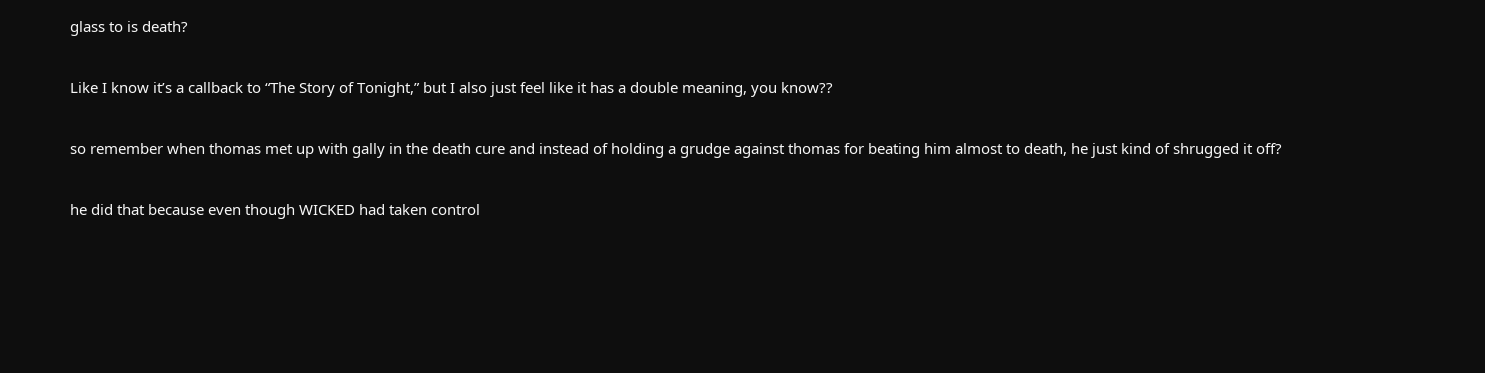glass to is death?

Like I know it’s a callback to “The Story of Tonight,” but I also just feel like it has a double meaning, you know??

so remember when thomas met up with gally in the death cure and instead of holding a grudge against thomas for beating him almost to death, he just kind of shrugged it off?

he did that because even though WICKED had taken control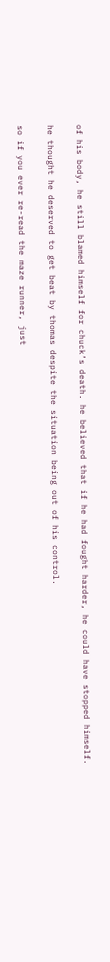of his body, he still blamed himself for chuck’s death. he believed that if he had fought harder, he could have stopped himself.

he thought he deserved to get beat by thomas despite the situation being out of his control.

so if you ever re-read the maze runner, just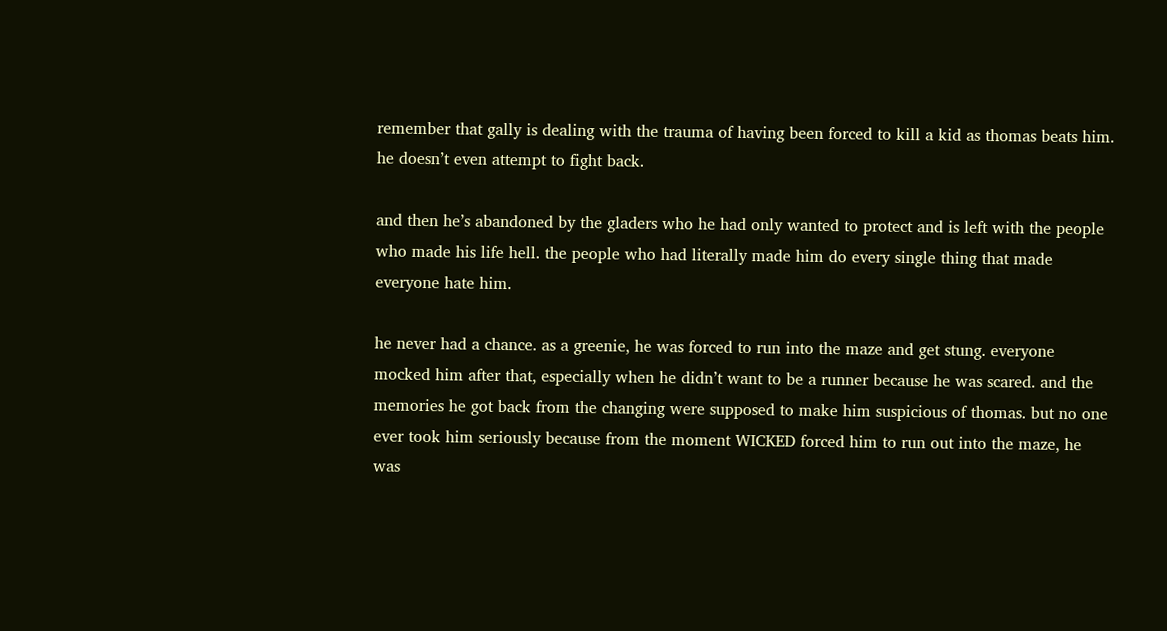remember that gally is dealing with the trauma of having been forced to kill a kid as thomas beats him. he doesn’t even attempt to fight back.

and then he’s abandoned by the gladers who he had only wanted to protect and is left with the people who made his life hell. the people who had literally made him do every single thing that made everyone hate him.

he never had a chance. as a greenie, he was forced to run into the maze and get stung. everyone mocked him after that, especially when he didn’t want to be a runner because he was scared. and the memories he got back from the changing were supposed to make him suspicious of thomas. but no one ever took him seriously because from the moment WICKED forced him to run out into the maze, he was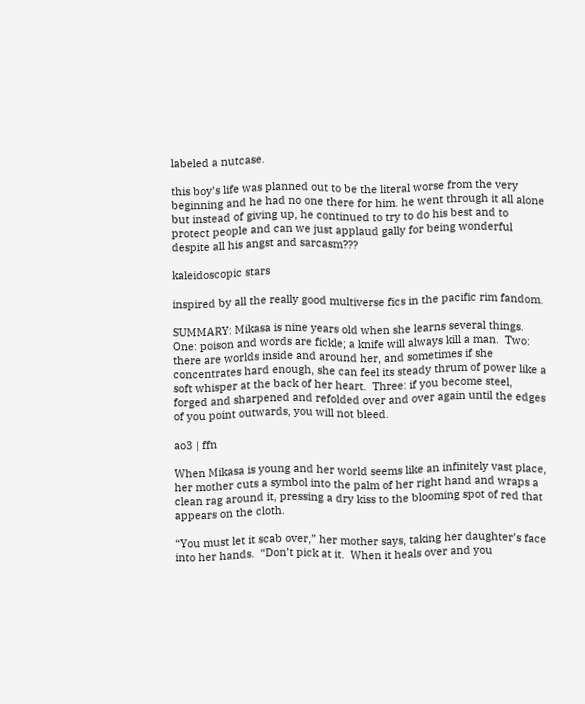labeled a nutcase.

this boy’s life was planned out to be the literal worse from the very beginning and he had no one there for him. he went through it all alone but instead of giving up, he continued to try to do his best and to protect people and can we just applaud gally for being wonderful despite all his angst and sarcasm???

kaleidoscopic stars

inspired by all the really good multiverse fics in the pacific rim fandom.

SUMMARY: Mikasa is nine years old when she learns several things.  One: poison and words are fickle; a knife will always kill a man.  Two: there are worlds inside and around her, and sometimes if she concentrates hard enough, she can feel its steady thrum of power like a soft whisper at the back of her heart.  Three: if you become steel, forged and sharpened and refolded over and over again until the edges of you point outwards, you will not bleed.

ao3 | ffn

When Mikasa is young and her world seems like an infinitely vast place, her mother cuts a symbol into the palm of her right hand and wraps a clean rag around it, pressing a dry kiss to the blooming spot of red that appears on the cloth.

“You must let it scab over,” her mother says, taking her daughter’s face into her hands.  “Don’t pick at it.  When it heals over and you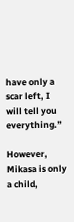have only a scar left, I will tell you everything.”

However, Mikasa is only a child,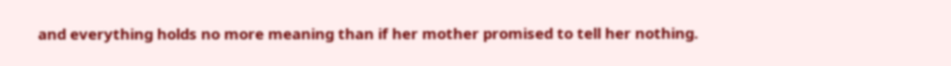and everything holds no more meaning than if her mother promised to tell her nothing.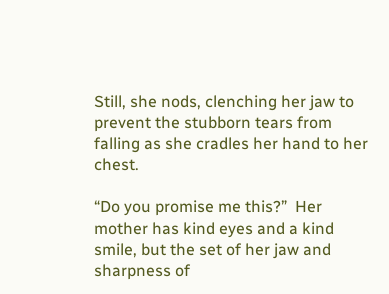Still, she nods, clenching her jaw to prevent the stubborn tears from falling as she cradles her hand to her chest.

“Do you promise me this?”  Her mother has kind eyes and a kind smile, but the set of her jaw and sharpness of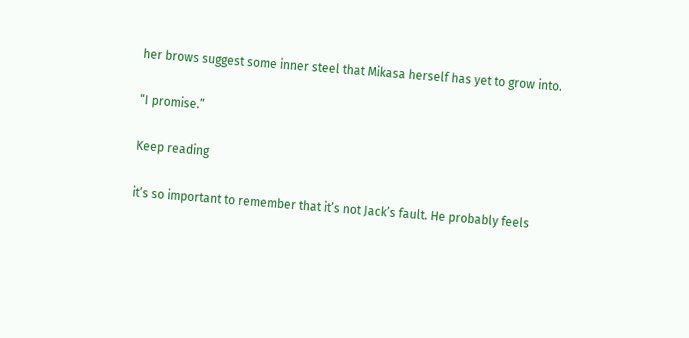her brows suggest some inner steel that Mikasa herself has yet to grow into.

“I promise.”

Keep reading

it’s so important to remember that it’s not Jack’s fault. He probably feels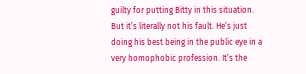guilty for putting Bitty in this situation. But it’s literally not his fault. He’s just doing his best being in the public eye in a very homophobic profession. It’s the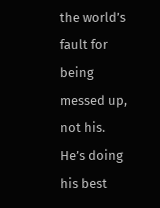the world’s fault for being messed up, not his. He’s doing his best